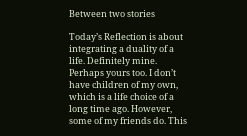Between two stories

Today’s Reflection is about integrating a duality of a life. Definitely mine. Perhaps yours too. I don’t have children of my own, which is a life choice of a long time ago. However, some of my friends do. This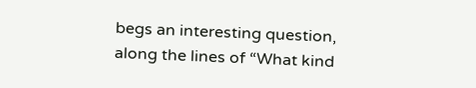begs an interesting question, along the lines of “What kind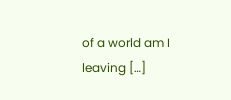of a world am I leaving […]